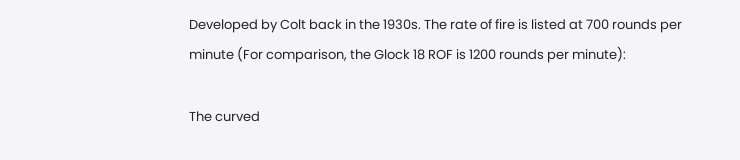Developed by Colt back in the 1930s. The rate of fire is listed at 700 rounds per minute (For comparison, the Glock 18 ROF is 1200 rounds per minute):

The curved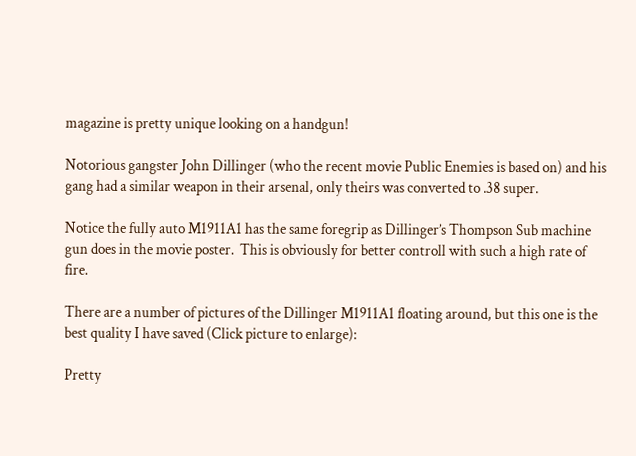magazine is pretty unique looking on a handgun!

Notorious gangster John Dillinger (who the recent movie Public Enemies is based on) and his gang had a similar weapon in their arsenal, only theirs was converted to .38 super.

Notice the fully auto M1911A1 has the same foregrip as Dillinger’s Thompson Sub machine gun does in the movie poster.  This is obviously for better controll with such a high rate of fire.

There are a number of pictures of the Dillinger M1911A1 floating around, but this one is the best quality I have saved (Click picture to enlarge):

Pretty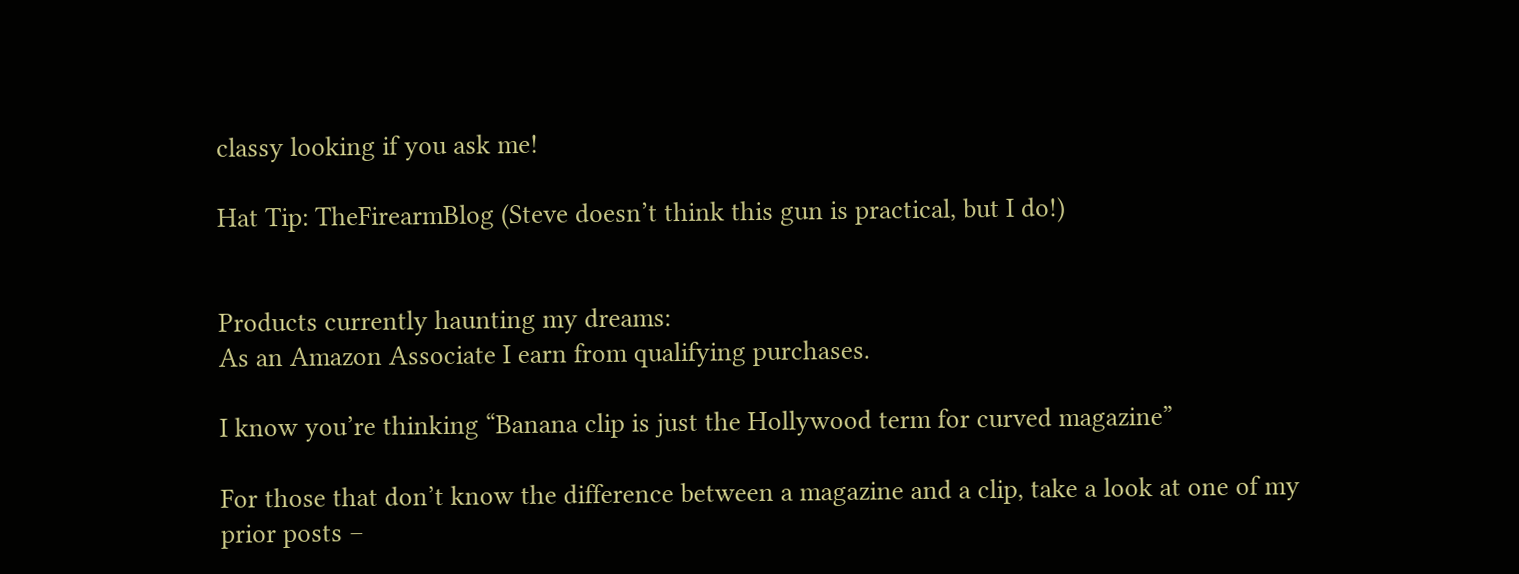classy looking if you ask me!

Hat Tip: TheFirearmBlog (Steve doesn’t think this gun is practical, but I do!)


Products currently haunting my dreams:
As an Amazon Associate I earn from qualifying purchases.

I know you’re thinking “Banana clip is just the Hollywood term for curved magazine”

For those that don’t know the difference between a magazine and a clip, take a look at one of my prior posts –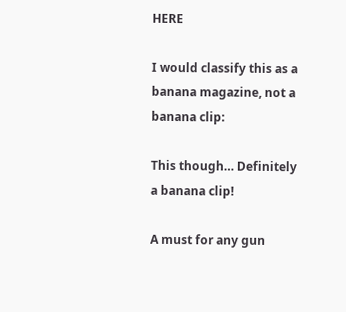HERE

I would classify this as a banana magazine, not a banana clip:

This though… Definitely a banana clip!

A must for any gun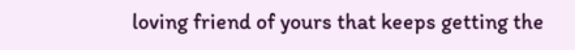loving friend of yours that keeps getting the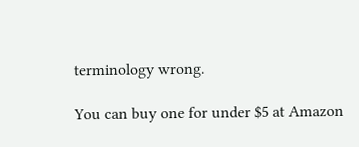terminology wrong.

You can buy one for under $5 at Amazon